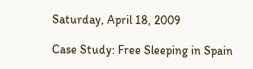Saturday, April 18, 2009

Case Study: Free Sleeping in Spain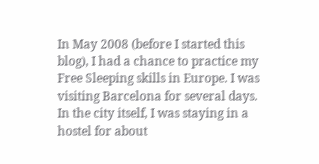In May 2008 (before I started this blog), I had a chance to practice my Free Sleeping skills in Europe. I was visiting Barcelona for several days. In the city itself, I was staying in a hostel for about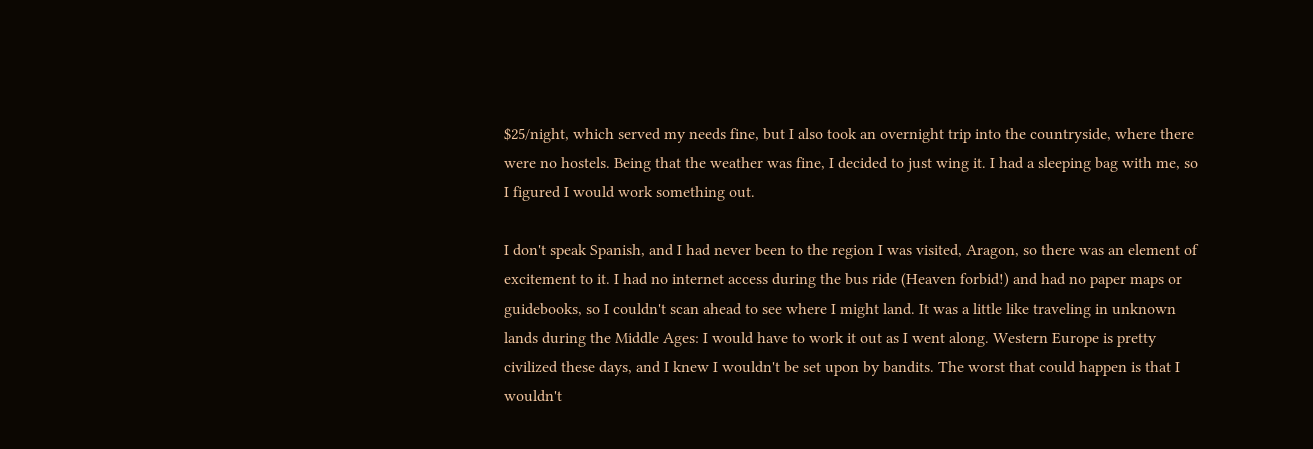$25/night, which served my needs fine, but I also took an overnight trip into the countryside, where there were no hostels. Being that the weather was fine, I decided to just wing it. I had a sleeping bag with me, so I figured I would work something out.

I don't speak Spanish, and I had never been to the region I was visited, Aragon, so there was an element of excitement to it. I had no internet access during the bus ride (Heaven forbid!) and had no paper maps or guidebooks, so I couldn't scan ahead to see where I might land. It was a little like traveling in unknown lands during the Middle Ages: I would have to work it out as I went along. Western Europe is pretty civilized these days, and I knew I wouldn't be set upon by bandits. The worst that could happen is that I wouldn't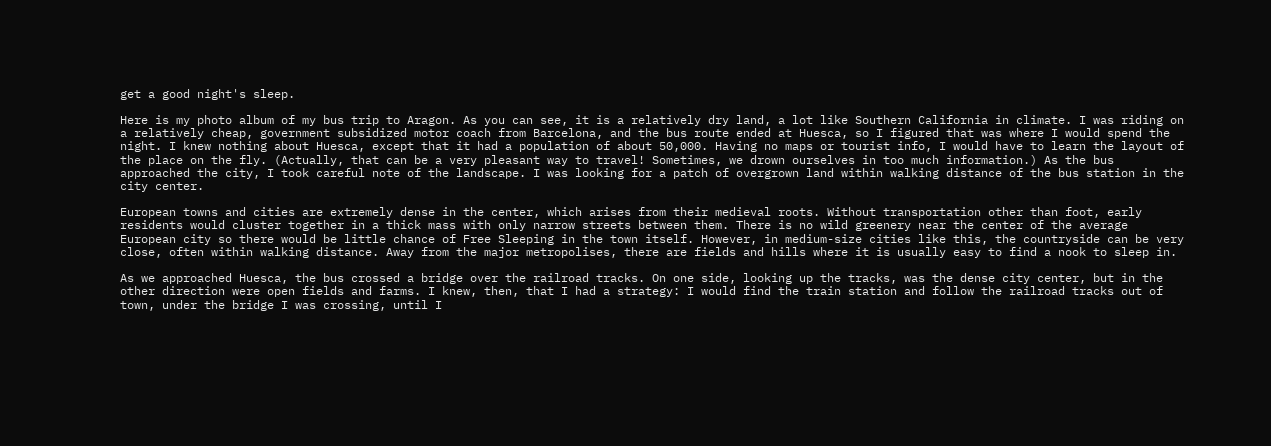get a good night's sleep.

Here is my photo album of my bus trip to Aragon. As you can see, it is a relatively dry land, a lot like Southern California in climate. I was riding on a relatively cheap, government subsidized motor coach from Barcelona, and the bus route ended at Huesca, so I figured that was where I would spend the night. I knew nothing about Huesca, except that it had a population of about 50,000. Having no maps or tourist info, I would have to learn the layout of the place on the fly. (Actually, that can be a very pleasant way to travel! Sometimes, we drown ourselves in too much information.) As the bus approached the city, I took careful note of the landscape. I was looking for a patch of overgrown land within walking distance of the bus station in the city center.

European towns and cities are extremely dense in the center, which arises from their medieval roots. Without transportation other than foot, early residents would cluster together in a thick mass with only narrow streets between them. There is no wild greenery near the center of the average European city so there would be little chance of Free Sleeping in the town itself. However, in medium-size cities like this, the countryside can be very close, often within walking distance. Away from the major metropolises, there are fields and hills where it is usually easy to find a nook to sleep in.

As we approached Huesca, the bus crossed a bridge over the railroad tracks. On one side, looking up the tracks, was the dense city center, but in the other direction were open fields and farms. I knew, then, that I had a strategy: I would find the train station and follow the railroad tracks out of town, under the bridge I was crossing, until I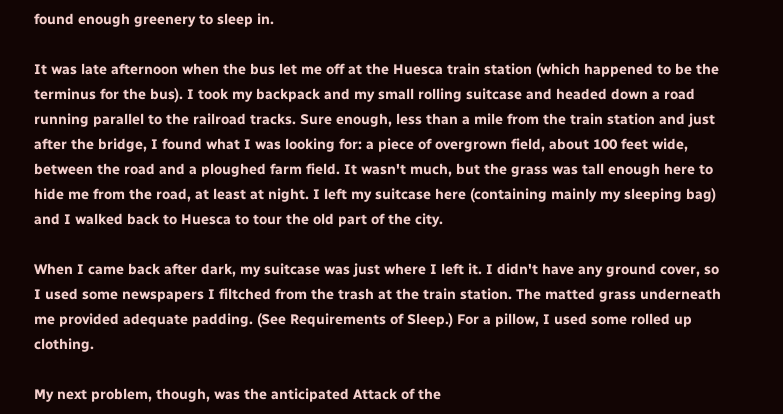found enough greenery to sleep in.

It was late afternoon when the bus let me off at the Huesca train station (which happened to be the terminus for the bus). I took my backpack and my small rolling suitcase and headed down a road running parallel to the railroad tracks. Sure enough, less than a mile from the train station and just after the bridge, I found what I was looking for: a piece of overgrown field, about 100 feet wide, between the road and a ploughed farm field. It wasn't much, but the grass was tall enough here to hide me from the road, at least at night. I left my suitcase here (containing mainly my sleeping bag) and I walked back to Huesca to tour the old part of the city.

When I came back after dark, my suitcase was just where I left it. I didn't have any ground cover, so I used some newspapers I filtched from the trash at the train station. The matted grass underneath me provided adequate padding. (See Requirements of Sleep.) For a pillow, I used some rolled up clothing.

My next problem, though, was the anticipated Attack of the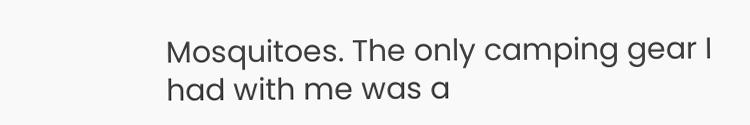Mosquitoes. The only camping gear I had with me was a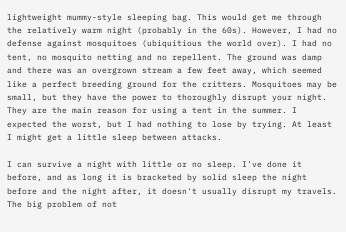lightweight mummy-style sleeping bag. This would get me through the relatively warm night (probably in the 60s). However, I had no defense against mosquitoes (ubiquitious the world over). I had no tent, no mosquito netting and no repellent. The ground was damp and there was an overgrown stream a few feet away, which seemed like a perfect breeding ground for the critters. Mosquitoes may be small, but they have the power to thoroughly disrupt your night. They are the main reason for using a tent in the summer. I expected the worst, but I had nothing to lose by trying. At least I might get a little sleep between attacks.

I can survive a night with little or no sleep. I've done it before, and as long it is bracketed by solid sleep the night before and the night after, it doesn't usually disrupt my travels. The big problem of not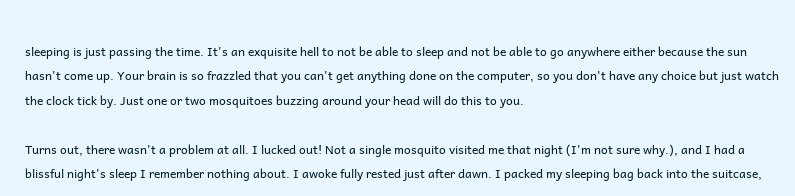sleeping is just passing the time. It's an exquisite hell to not be able to sleep and not be able to go anywhere either because the sun hasn't come up. Your brain is so frazzled that you can't get anything done on the computer, so you don't have any choice but just watch the clock tick by. Just one or two mosquitoes buzzing around your head will do this to you.

Turns out, there wasn't a problem at all. I lucked out! Not a single mosquito visited me that night (I'm not sure why.), and I had a blissful night's sleep I remember nothing about. I awoke fully rested just after dawn. I packed my sleeping bag back into the suitcase,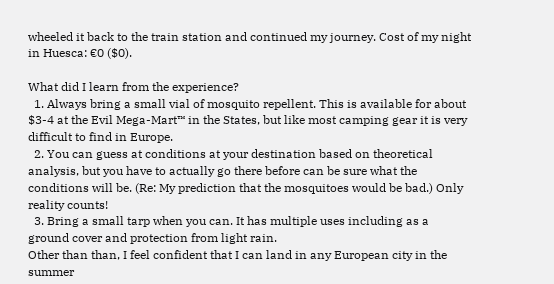wheeled it back to the train station and continued my journey. Cost of my night in Huesca: €0 ($0).

What did I learn from the experience?
  1. Always bring a small vial of mosquito repellent. This is available for about $3-4 at the Evil Mega-Mart™ in the States, but like most camping gear it is very difficult to find in Europe.
  2. You can guess at conditions at your destination based on theoretical analysis, but you have to actually go there before can be sure what the conditions will be. (Re: My prediction that the mosquitoes would be bad.) Only reality counts!
  3. Bring a small tarp when you can. It has multiple uses including as a ground cover and protection from light rain.
Other than than, I feel confident that I can land in any European city in the summer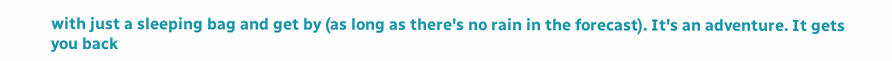with just a sleeping bag and get by (as long as there's no rain in the forecast). It's an adventure. It gets you back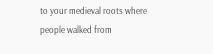to your medieval roots where people walked from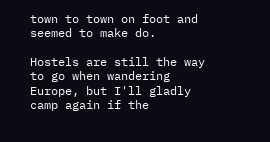town to town on foot and seemed to make do.

Hostels are still the way to go when wandering Europe, but I'll gladly camp again if the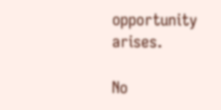opportunity arises.

No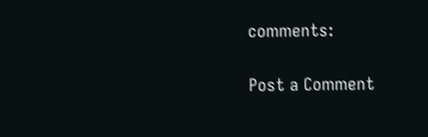comments:

Post a Comment